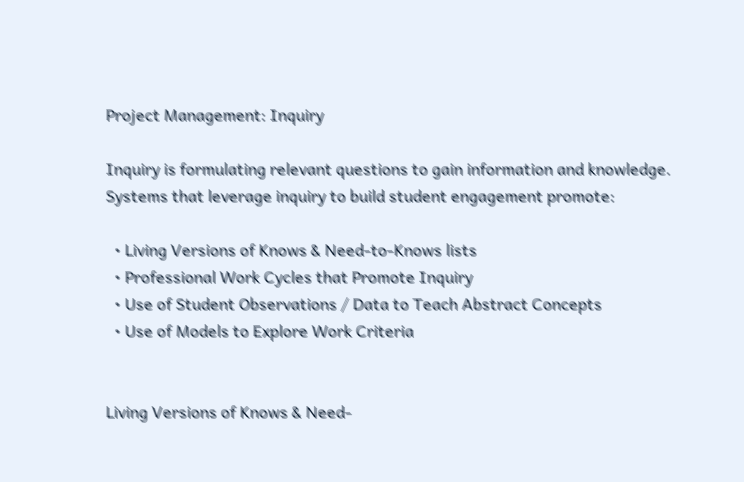Project Management: Inquiry

Inquiry is formulating relevant questions to gain information and knowledge.  Systems that leverage inquiry to build student engagement promote:

  • Living Versions of Knows & Need-to-Knows lists
  • Professional Work Cycles that Promote Inquiry
  • Use of Student Observations / Data to Teach Abstract Concepts
  • Use of Models to Explore Work Criteria


Living Versions of Knows & Need-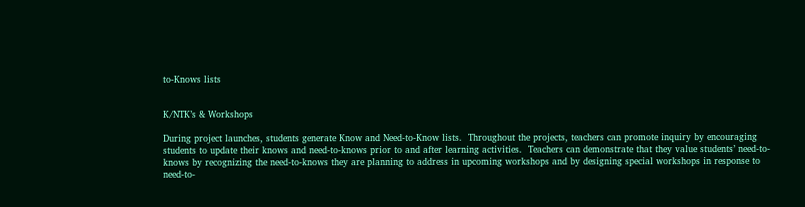to-Knows lists


K/NTK’s & Workshops

During project launches, students generate Know and Need-to-Know lists.  Throughout the projects, teachers can promote inquiry by encouraging students to update their knows and need-to-knows prior to and after learning activities.  Teachers can demonstrate that they value students’ need-to-knows by recognizing the need-to-knows they are planning to address in upcoming workshops and by designing special workshops in response to need-to-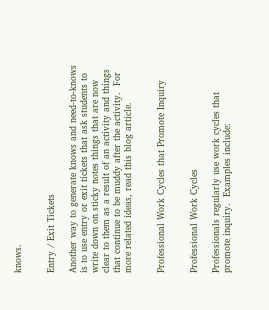knows.


Entry / Exit Tickets

Another way to generate knows and need-to-knows is to use entry or exit tickets that ask students to write down on sticky notes things that are now clear to them as a result of an activity and things that continue to be muddy after the activity.  For more related ideas, read this blog article.


Professional Work Cycles that Promote Inquiry


Professional Work Cycles

Professionals regularly use work cycles that promote inquiry.  Examples include: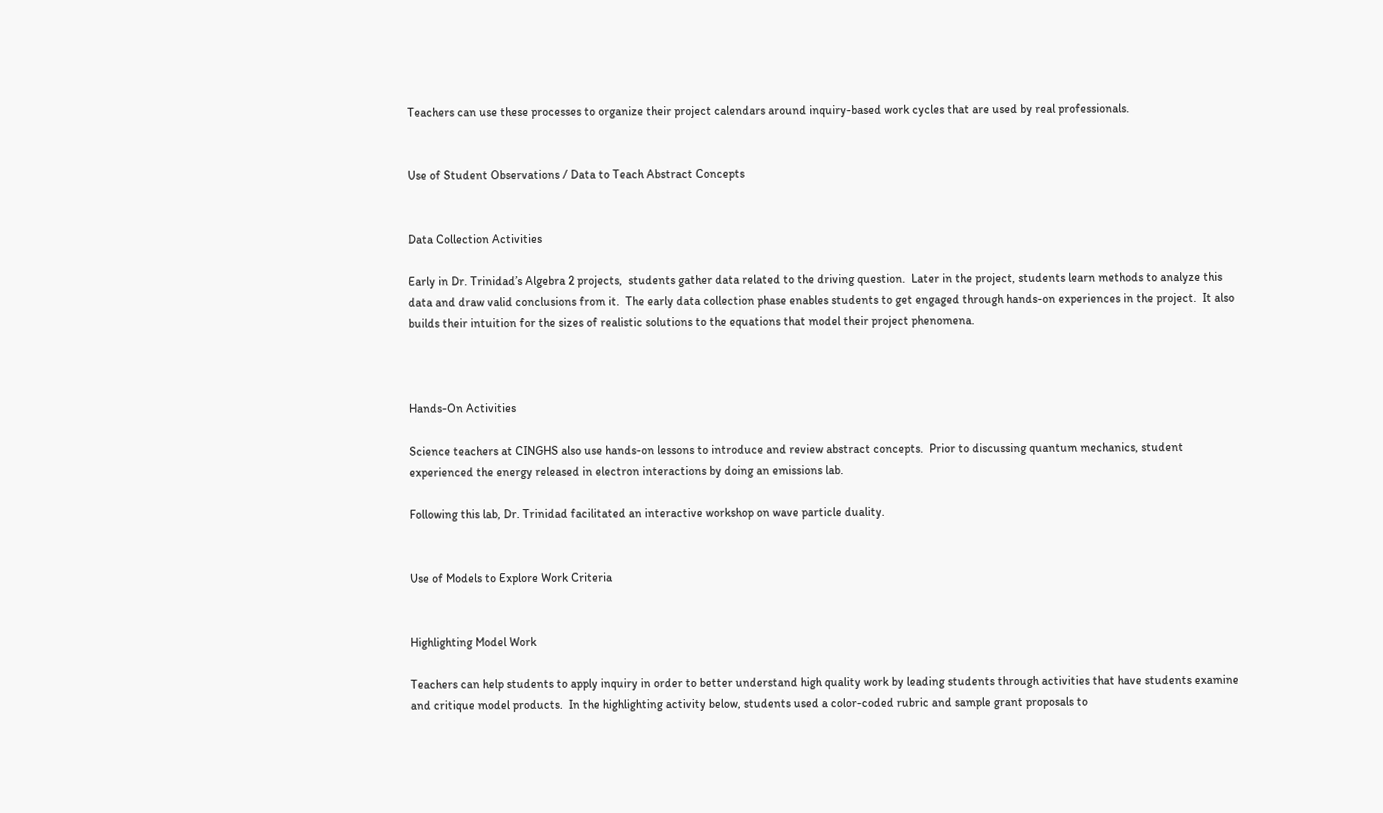Teachers can use these processes to organize their project calendars around inquiry-based work cycles that are used by real professionals.


Use of Student Observations / Data to Teach Abstract Concepts


Data Collection Activities

Early in Dr. Trinidad’s Algebra 2 projects,  students gather data related to the driving question.  Later in the project, students learn methods to analyze this data and draw valid conclusions from it.  The early data collection phase enables students to get engaged through hands-on experiences in the project.  It also builds their intuition for the sizes of realistic solutions to the equations that model their project phenomena.



Hands-On Activities

Science teachers at CINGHS also use hands-on lessons to introduce and review abstract concepts.  Prior to discussing quantum mechanics, student experienced the energy released in electron interactions by doing an emissions lab.

Following this lab, Dr. Trinidad facilitated an interactive workshop on wave particle duality.


Use of Models to Explore Work Criteria


Highlighting Model Work

Teachers can help students to apply inquiry in order to better understand high quality work by leading students through activities that have students examine and critique model products.  In the highlighting activity below, students used a color-coded rubric and sample grant proposals to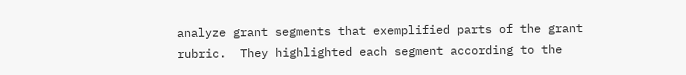analyze grant segments that exemplified parts of the grant rubric.  They highlighted each segment according to the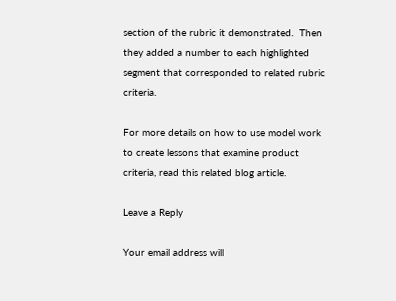section of the rubric it demonstrated.  Then they added a number to each highlighted segment that corresponded to related rubric criteria.

For more details on how to use model work to create lessons that examine product criteria, read this related blog article.

Leave a Reply

Your email address will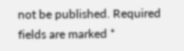not be published. Required fields are marked *